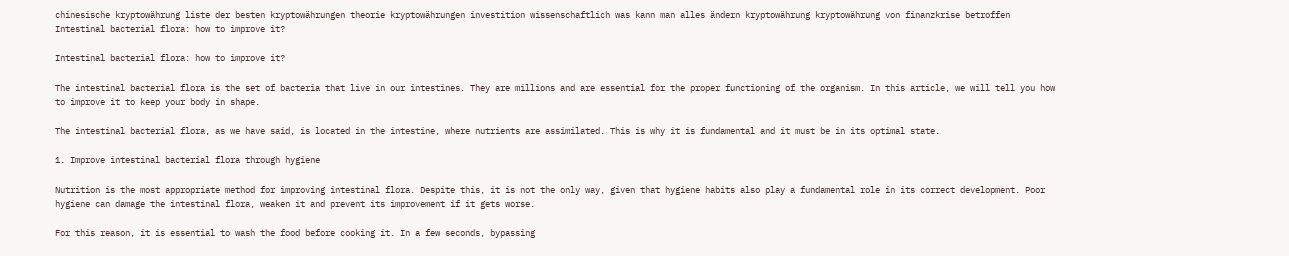chinesische kryptowährung liste der besten kryptowährungen theorie kryptowährungen investition wissenschaftlich was kann man alles ändern kryptowährung kryptowährung von finanzkrise betroffen
Intestinal bacterial flora: how to improve it?

Intestinal bacterial flora: how to improve it?

The intestinal bacterial flora is the set of bacteria that live in our intestines. They are millions and are essential for the proper functioning of the organism. In this article, we will tell you how to improve it to keep your body in shape.

The intestinal bacterial flora, as we have said, is located in the intestine, where nutrients are assimilated. This is why it is fundamental and it must be in its optimal state.

1. Improve intestinal bacterial flora through hygiene

Nutrition is the most appropriate method for improving intestinal flora. Despite this, it is not the only way, given that hygiene habits also play a fundamental role in its correct development. Poor hygiene can damage the intestinal flora, weaken it and prevent its improvement if it gets worse.

For this reason, it is essential to wash the food before cooking it. In a few seconds, bypassing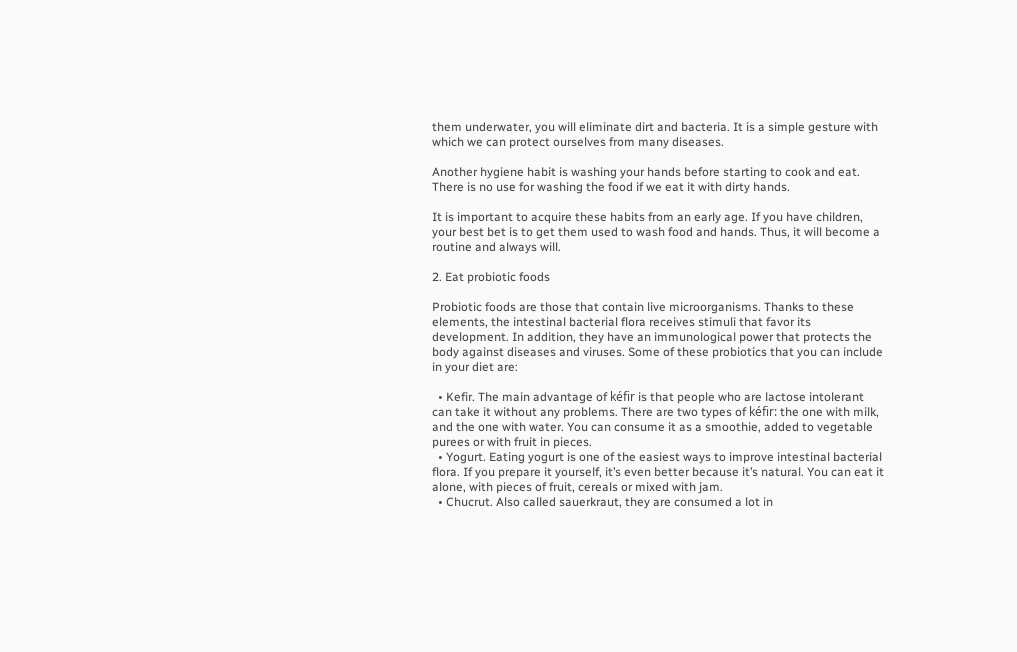them underwater, you will eliminate dirt and bacteria. It is a simple gesture with which we can protect ourselves from many diseases.

Another hygiene habit is washing your hands before starting to cook and eat. There is no use for washing the food if we eat it with dirty hands.

It is important to acquire these habits from an early age. If you have children, your best bet is to get them used to wash food and hands. Thus, it will become a routine and always will.

2. Eat probiotic foods

Probiotic foods are those that contain live microorganisms. Thanks to these elements, the intestinal bacterial flora receives stimuli that favor its development. In addition, they have an immunological power that protects the body against diseases and viruses. Some of these probiotics that you can include in your diet are:

  • Kefir. The main advantage of kéfir is that people who are lactose intolerant can take it without any problems. There are two types of kéfir: the one with milk, and the one with water. You can consume it as a smoothie, added to vegetable purees or with fruit in pieces.
  • Yogurt. Eating yogurt is one of the easiest ways to improve intestinal bacterial flora. If you prepare it yourself, it’s even better because it’s natural. You can eat it alone, with pieces of fruit, cereals or mixed with jam.
  • Chucrut. Also called sauerkraut, they are consumed a lot in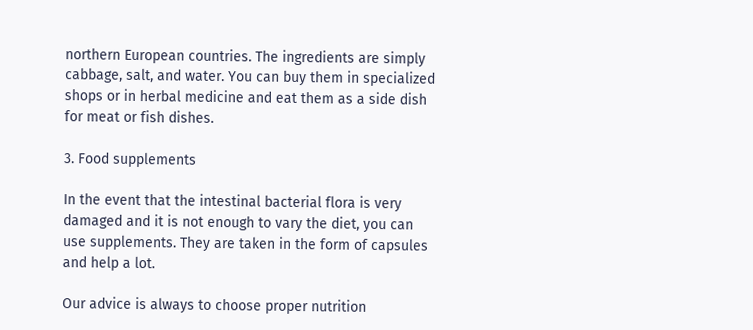northern European countries. The ingredients are simply cabbage, salt, and water. You can buy them in specialized shops or in herbal medicine and eat them as a side dish for meat or fish dishes.

3. Food supplements

In the event that the intestinal bacterial flora is very damaged and it is not enough to vary the diet, you can use supplements. They are taken in the form of capsules and help a lot.

Our advice is always to choose proper nutrition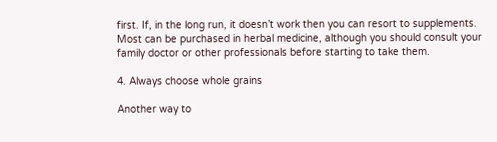first. If, in the long run, it doesn’t work then you can resort to supplements. Most can be purchased in herbal medicine, although you should consult your family doctor or other professionals before starting to take them.

4. Always choose whole grains

Another way to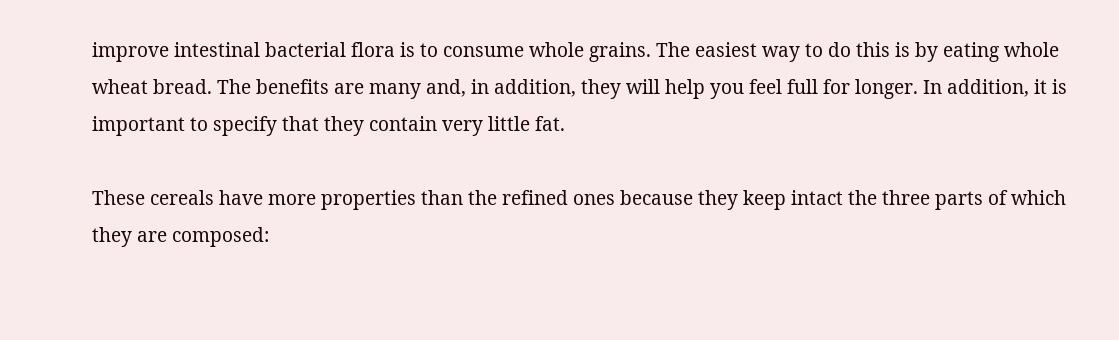improve intestinal bacterial flora is to consume whole grains. The easiest way to do this is by eating whole wheat bread. The benefits are many and, in addition, they will help you feel full for longer. In addition, it is important to specify that they contain very little fat.

These cereals have more properties than the refined ones because they keep intact the three parts of which they are composed: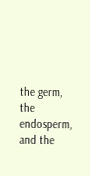the germ, the endosperm, and the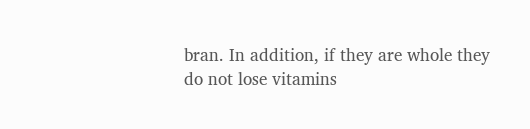bran. In addition, if they are whole they do not lose vitamins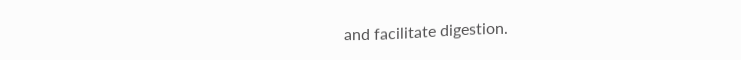and facilitate digestion.